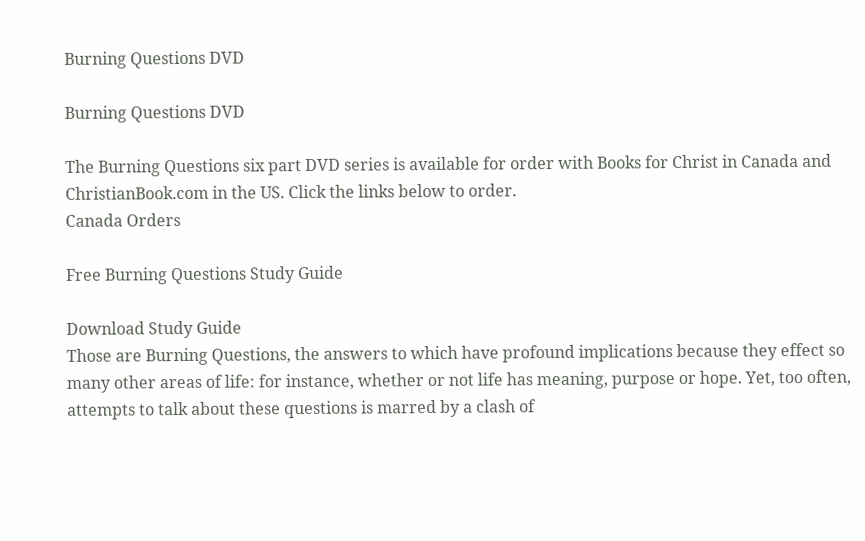Burning Questions DVD

Burning Questions DVD

The Burning Questions six part DVD series is available for order with Books for Christ in Canada and ChristianBook.com in the US. Click the links below to order.
Canada Orders

Free Burning Questions Study Guide

Download Study Guide
Those are Burning Questions, the answers to which have profound implications because they effect so many other areas of life: for instance, whether or not life has meaning, purpose or hope. Yet, too often, attempts to talk about these questions is marred by a clash of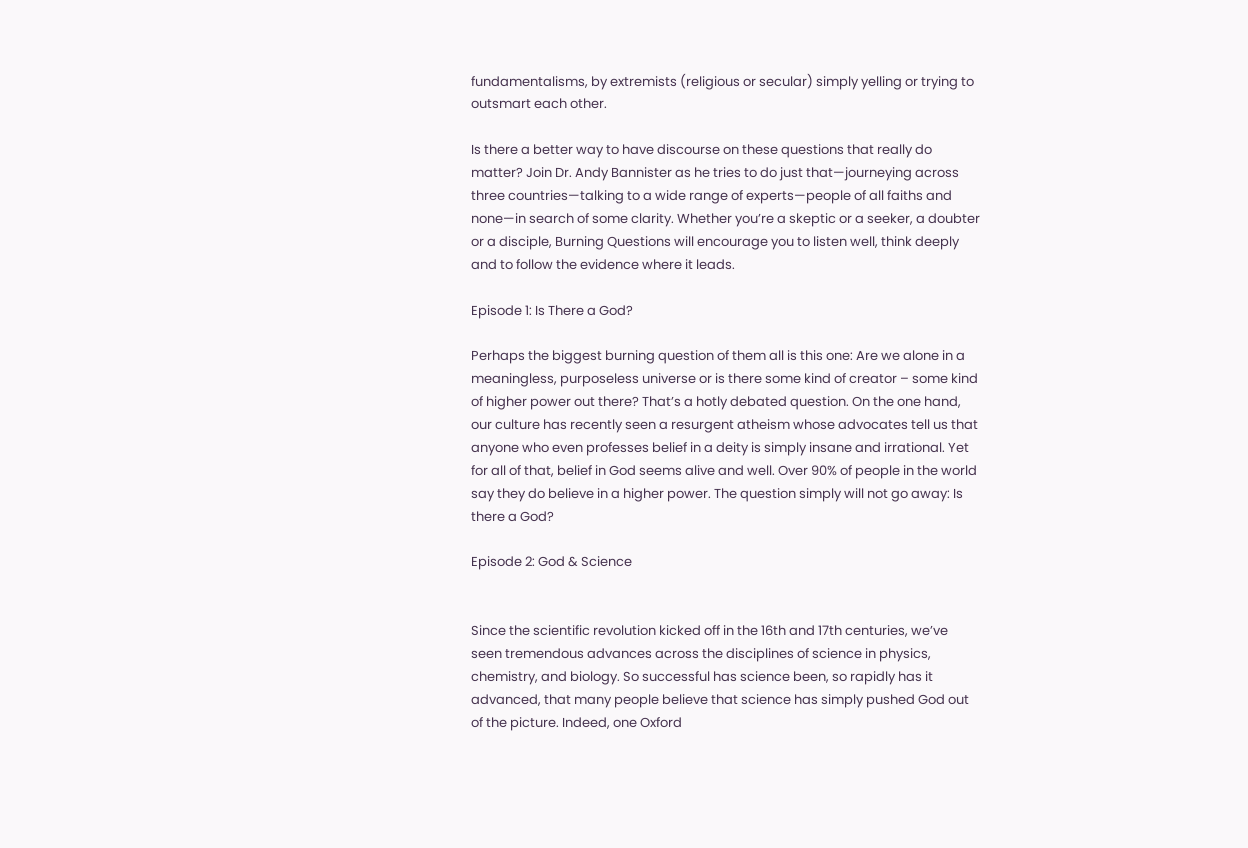fundamentalisms, by extremists (religious or secular) simply yelling or trying to outsmart each other.

Is there a better way to have discourse on these questions that really do matter? Join Dr. Andy Bannister as he tries to do just that—journeying across three countries—talking to a wide range of experts—people of all faiths and none—in search of some clarity. Whether you’re a skeptic or a seeker, a doubter or a disciple, Burning Questions will encourage you to listen well, think deeply and to follow the evidence where it leads.

Episode 1: Is There a God?

Perhaps the biggest burning question of them all is this one: Are we alone in a meaningless, purposeless universe or is there some kind of creator – some kind of higher power out there? That’s a hotly debated question. On the one hand, our culture has recently seen a resurgent atheism whose advocates tell us that anyone who even professes belief in a deity is simply insane and irrational. Yet for all of that, belief in God seems alive and well. Over 90% of people in the world say they do believe in a higher power. The question simply will not go away: Is there a God?

Episode 2: God & Science


Since the scientific revolution kicked off in the 16th and 17th centuries, we’ve seen tremendous advances across the disciplines of science in physics, chemistry, and biology. So successful has science been, so rapidly has it advanced, that many people believe that science has simply pushed God out of the picture. Indeed, one Oxford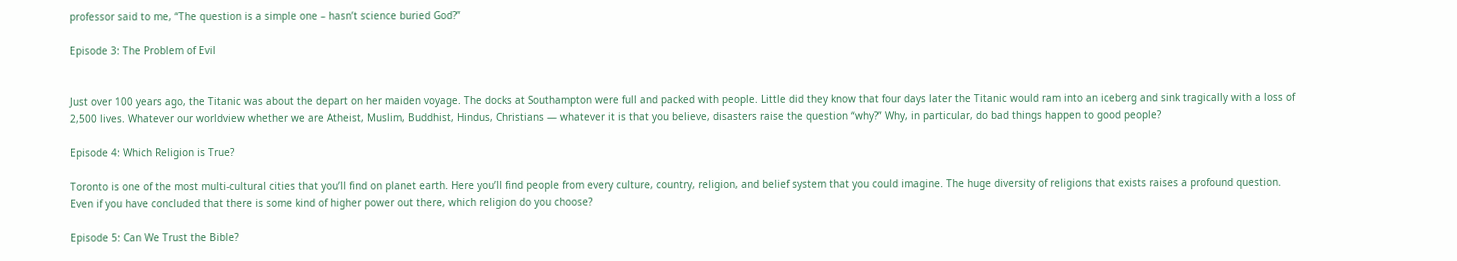professor said to me, “The question is a simple one – hasn’t science buried God?”

Episode 3: The Problem of Evil


Just over 100 years ago, the Titanic was about the depart on her maiden voyage. The docks at Southampton were full and packed with people. Little did they know that four days later the Titanic would ram into an iceberg and sink tragically with a loss of 2,500 lives. Whatever our worldview whether we are Atheist, Muslim, Buddhist, Hindus, Christians — whatever it is that you believe, disasters raise the question “why?” Why, in particular, do bad things happen to good people?

Episode 4: Which Religion is True?

Toronto is one of the most multi-cultural cities that you’ll find on planet earth. Here you’ll find people from every culture, country, religion, and belief system that you could imagine. The huge diversity of religions that exists raises a profound question. Even if you have concluded that there is some kind of higher power out there, which religion do you choose?

Episode 5: Can We Trust the Bible?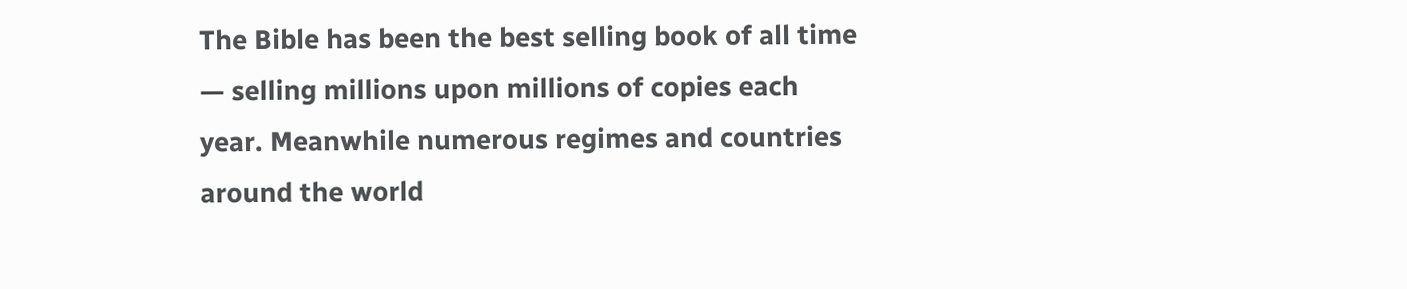The Bible has been the best selling book of all time — selling millions upon millions of copies each year. Meanwhile numerous regimes and countries around the world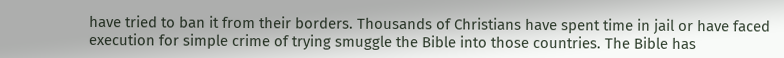have tried to ban it from their borders. Thousands of Christians have spent time in jail or have faced execution for simple crime of trying smuggle the Bible into those countries. The Bible has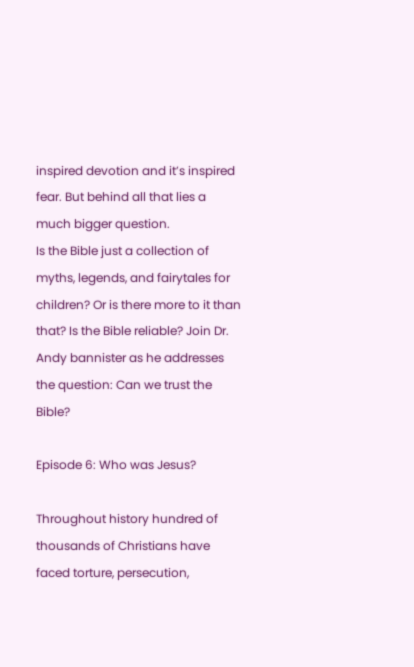inspired devotion and it’s inspired fear. But behind all that lies a much bigger question.
Is the Bible just a collection of myths, legends, and fairytales for children? Or is there more to it than that? Is the Bible reliable? Join Dr. Andy bannister as he addresses the question: Can we trust the Bible?

Episode 6: Who was Jesus?

Throughout history hundred of thousands of Christians have faced torture, persecution,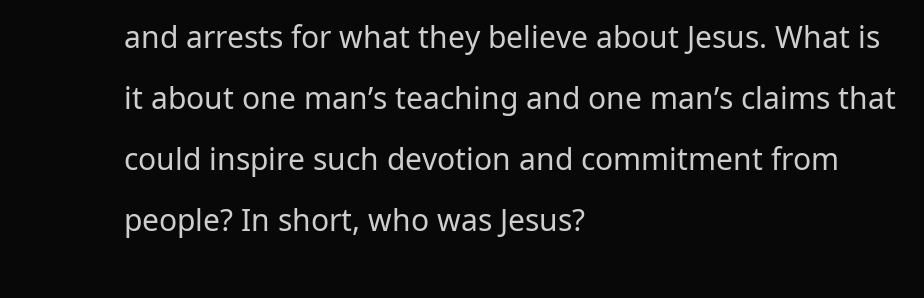and arrests for what they believe about Jesus. What is it about one man’s teaching and one man’s claims that could inspire such devotion and commitment from people? In short, who was Jesus?